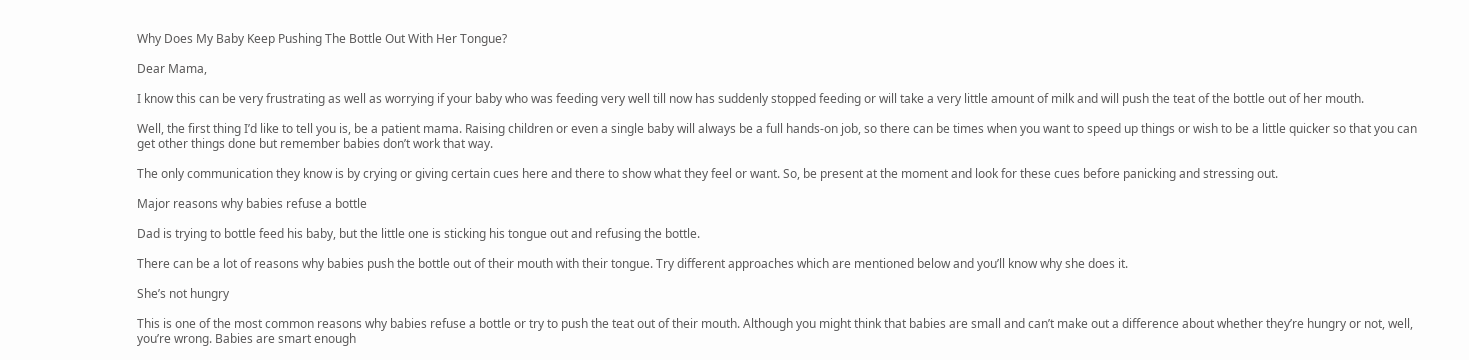Why Does My Baby Keep Pushing The Bottle Out With Her Tongue?

Dear Mama,

I know this can be very frustrating as well as worrying if your baby who was feeding very well till now has suddenly stopped feeding or will take a very little amount of milk and will push the teat of the bottle out of her mouth.

Well, the first thing I’d like to tell you is, be a patient mama. Raising children or even a single baby will always be a full hands-on job, so there can be times when you want to speed up things or wish to be a little quicker so that you can get other things done but remember babies don’t work that way.

The only communication they know is by crying or giving certain cues here and there to show what they feel or want. So, be present at the moment and look for these cues before panicking and stressing out.

Major reasons why babies refuse a bottle

Dad is trying to bottle feed his baby, but the little one is sticking his tongue out and refusing the bottle.

There can be a lot of reasons why babies push the bottle out of their mouth with their tongue. Try different approaches which are mentioned below and you’ll know why she does it.

She’s not hungry

This is one of the most common reasons why babies refuse a bottle or try to push the teat out of their mouth. Although you might think that babies are small and can’t make out a difference about whether they’re hungry or not, well, you’re wrong. Babies are smart enough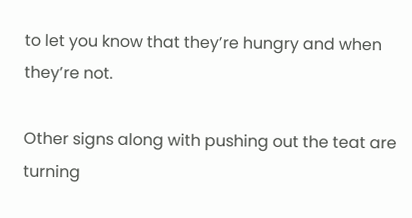to let you know that they’re hungry and when they’re not.

Other signs along with pushing out the teat are turning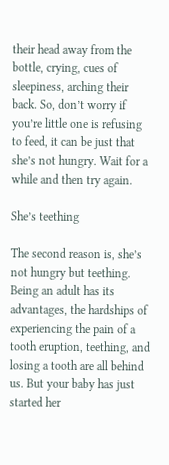their head away from the bottle, crying, cues of sleepiness, arching their back. So, don’t worry if you’re little one is refusing to feed, it can be just that she’s not hungry. Wait for a while and then try again.

She’s teething

The second reason is, she’s not hungry but teething. Being an adult has its advantages, the hardships of experiencing the pain of a tooth eruption, teething, and losing a tooth are all behind us. But your baby has just started her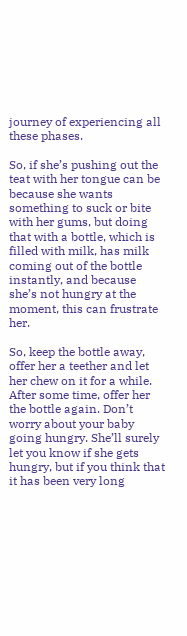journey of experiencing all these phases.

So, if she’s pushing out the teat with her tongue can be because she wants something to suck or bite with her gums, but doing that with a bottle, which is filled with milk, has milk coming out of the bottle instantly, and because she’s not hungry at the moment, this can frustrate her.

So, keep the bottle away, offer her a teether and let her chew on it for a while. After some time, offer her the bottle again. Don’t worry about your baby going hungry. She’ll surely let you know if she gets hungry, but if you think that it has been very long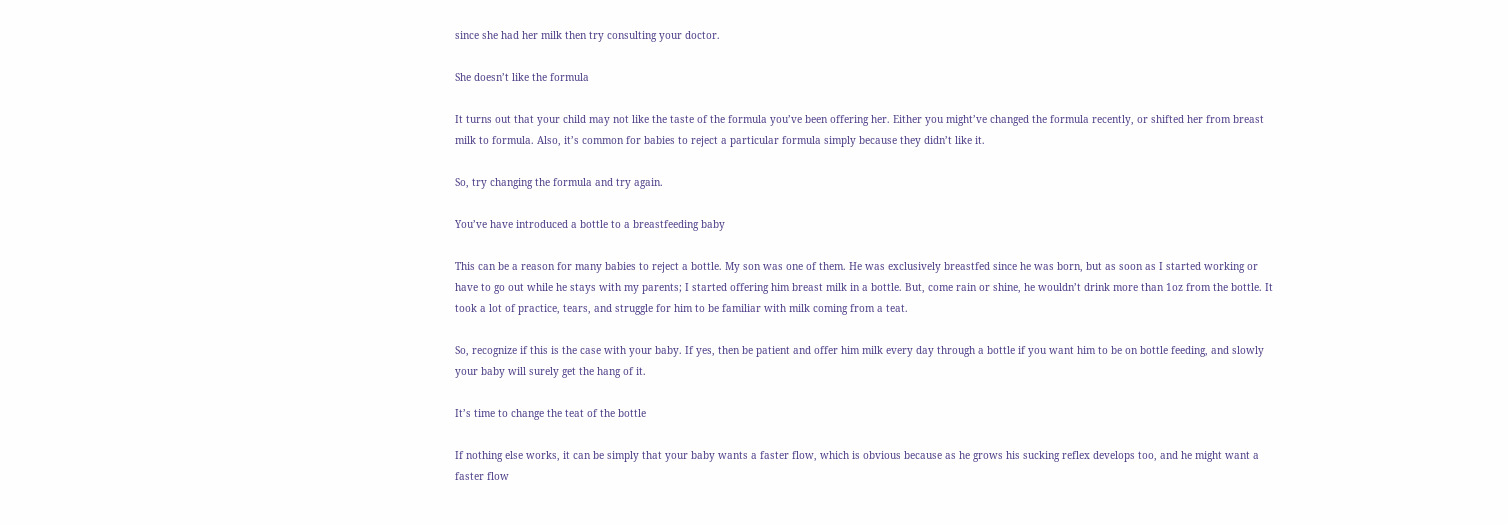since she had her milk then try consulting your doctor.

She doesn’t like the formula

It turns out that your child may not like the taste of the formula you’ve been offering her. Either you might’ve changed the formula recently, or shifted her from breast milk to formula. Also, it’s common for babies to reject a particular formula simply because they didn’t like it.

So, try changing the formula and try again.

You’ve have introduced a bottle to a breastfeeding baby

This can be a reason for many babies to reject a bottle. My son was one of them. He was exclusively breastfed since he was born, but as soon as I started working or have to go out while he stays with my parents; I started offering him breast milk in a bottle. But, come rain or shine, he wouldn’t drink more than 1oz from the bottle. It took a lot of practice, tears, and struggle for him to be familiar with milk coming from a teat.

So, recognize if this is the case with your baby. If yes, then be patient and offer him milk every day through a bottle if you want him to be on bottle feeding, and slowly your baby will surely get the hang of it.

It’s time to change the teat of the bottle

If nothing else works, it can be simply that your baby wants a faster flow, which is obvious because as he grows his sucking reflex develops too, and he might want a faster flow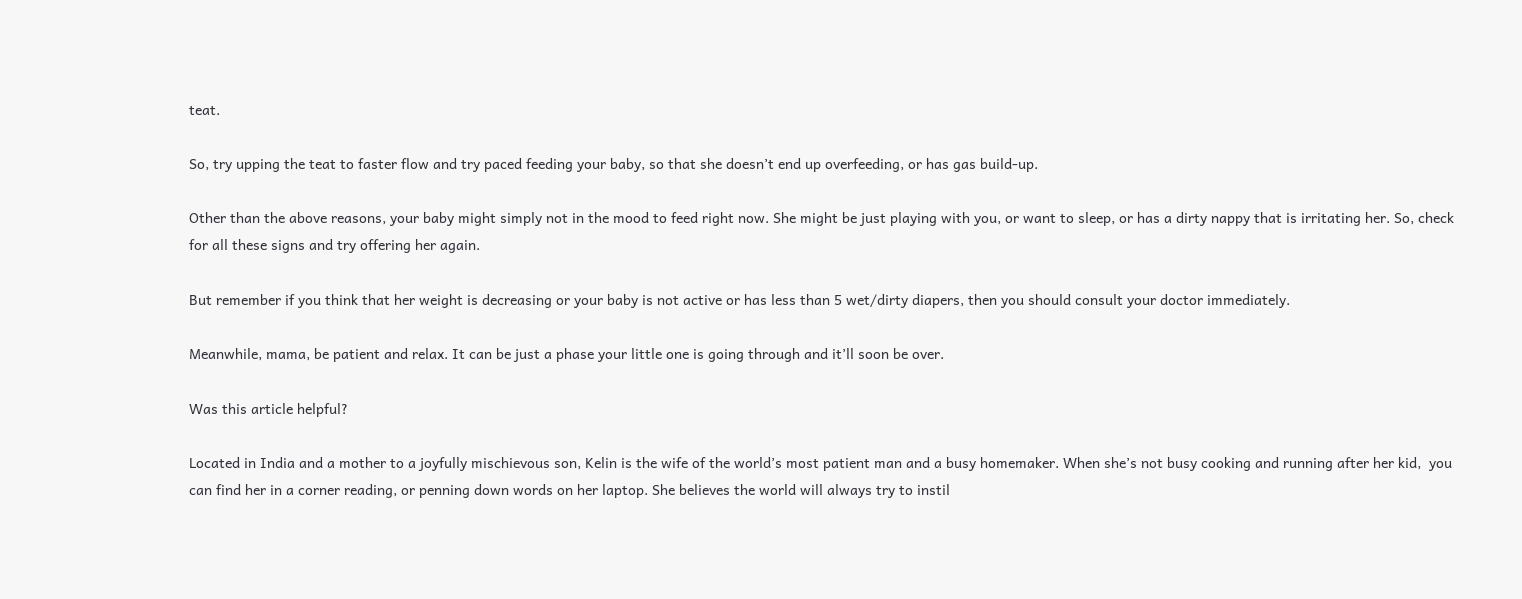teat.

So, try upping the teat to faster flow and try paced feeding your baby, so that she doesn’t end up overfeeding, or has gas build-up.

Other than the above reasons, your baby might simply not in the mood to feed right now. She might be just playing with you, or want to sleep, or has a dirty nappy that is irritating her. So, check for all these signs and try offering her again.

But remember if you think that her weight is decreasing or your baby is not active or has less than 5 wet/dirty diapers, then you should consult your doctor immediately.

Meanwhile, mama, be patient and relax. It can be just a phase your little one is going through and it’ll soon be over.

Was this article helpful?

Located in India and a mother to a joyfully mischievous son, Kelin is the wife of the world’s most patient man and a busy homemaker. When she’s not busy cooking and running after her kid,  you can find her in a corner reading, or penning down words on her laptop. She believes the world will always try to instil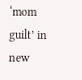‘mom guilt’ in new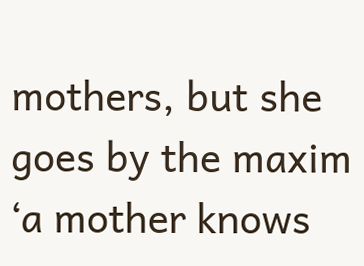mothers, but she goes by the maxim ‘a mother knows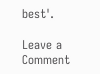best'.

Leave a Comment